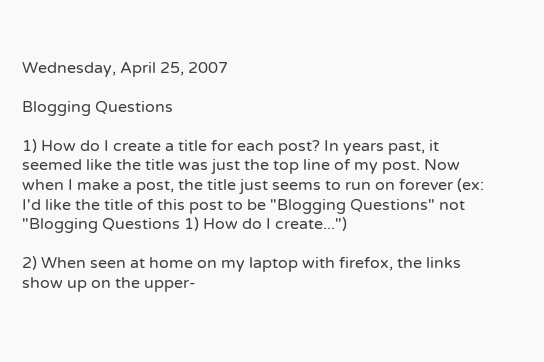Wednesday, April 25, 2007

Blogging Questions

1) How do I create a title for each post? In years past, it seemed like the title was just the top line of my post. Now when I make a post, the title just seems to run on forever (ex: I'd like the title of this post to be "Blogging Questions" not "Blogging Questions 1) How do I create...")

2) When seen at home on my laptop with firefox, the links show up on the upper-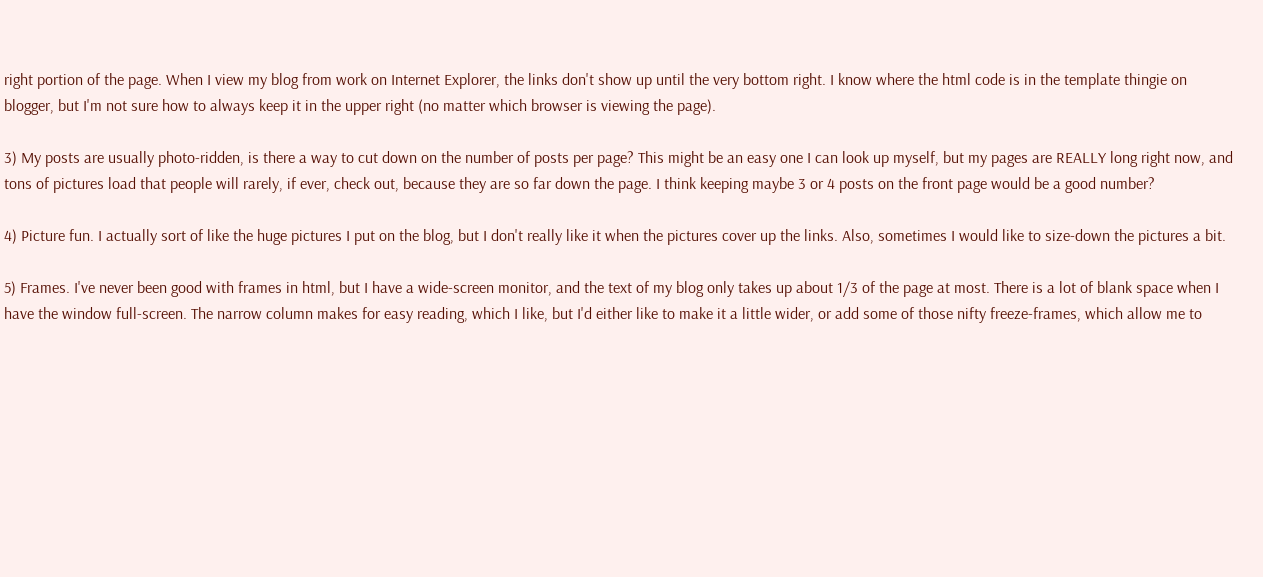right portion of the page. When I view my blog from work on Internet Explorer, the links don't show up until the very bottom right. I know where the html code is in the template thingie on blogger, but I'm not sure how to always keep it in the upper right (no matter which browser is viewing the page).

3) My posts are usually photo-ridden, is there a way to cut down on the number of posts per page? This might be an easy one I can look up myself, but my pages are REALLY long right now, and tons of pictures load that people will rarely, if ever, check out, because they are so far down the page. I think keeping maybe 3 or 4 posts on the front page would be a good number?

4) Picture fun. I actually sort of like the huge pictures I put on the blog, but I don't really like it when the pictures cover up the links. Also, sometimes I would like to size-down the pictures a bit.

5) Frames. I've never been good with frames in html, but I have a wide-screen monitor, and the text of my blog only takes up about 1/3 of the page at most. There is a lot of blank space when I have the window full-screen. The narrow column makes for easy reading, which I like, but I'd either like to make it a little wider, or add some of those nifty freeze-frames, which allow me to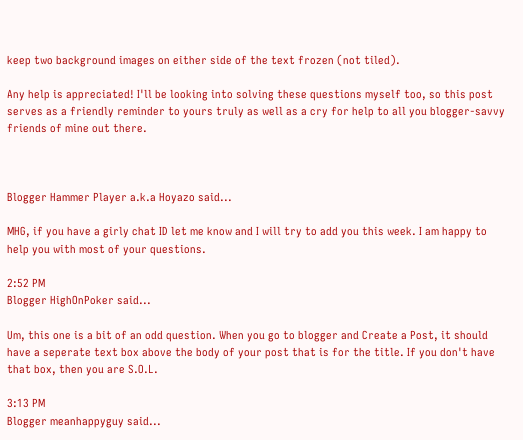keep two background images on either side of the text frozen (not tiled).

Any help is appreciated! I'll be looking into solving these questions myself too, so this post serves as a friendly reminder to yours truly as well as a cry for help to all you blogger-savvy friends of mine out there.



Blogger Hammer Player a.k.a Hoyazo said...

MHG, if you have a girly chat ID let me know and I will try to add you this week. I am happy to help you with most of your questions.

2:52 PM
Blogger HighOnPoker said...

Um, this one is a bit of an odd question. When you go to blogger and Create a Post, it should have a seperate text box above the body of your post that is for the title. If you don't have that box, then you are S.O.L.

3:13 PM
Blogger meanhappyguy said...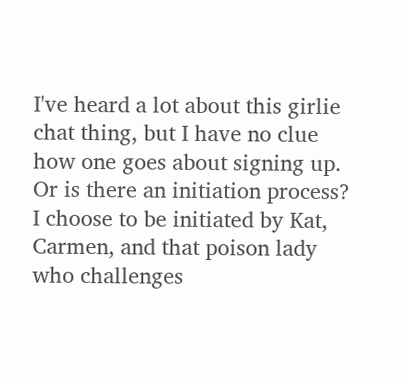I've heard a lot about this girlie chat thing, but I have no clue how one goes about signing up. Or is there an initiation process? I choose to be initiated by Kat, Carmen, and that poison lady who challenges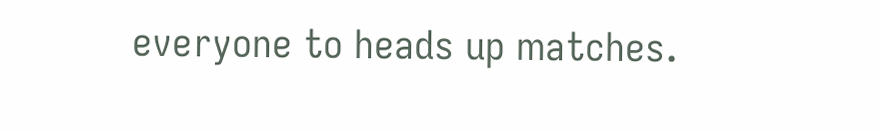everyone to heads up matches.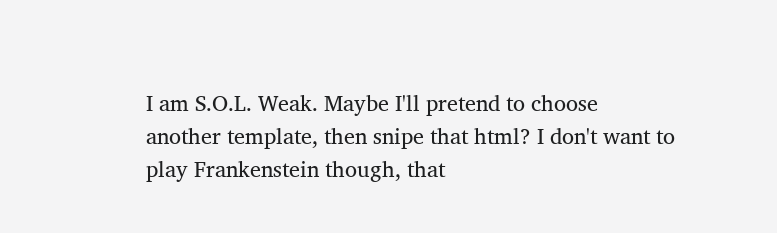I am S.O.L. Weak. Maybe I'll pretend to choose another template, then snipe that html? I don't want to play Frankenstein though, that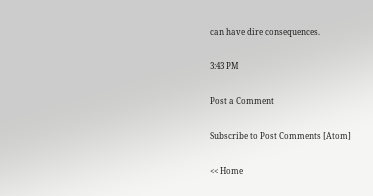can have dire consequences.

3:43 PM

Post a Comment

Subscribe to Post Comments [Atom]

<< Home